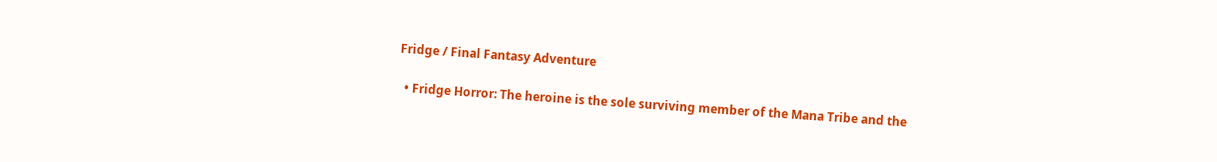Fridge / Final Fantasy Adventure

  • Fridge Horror: The heroine is the sole surviving member of the Mana Tribe and the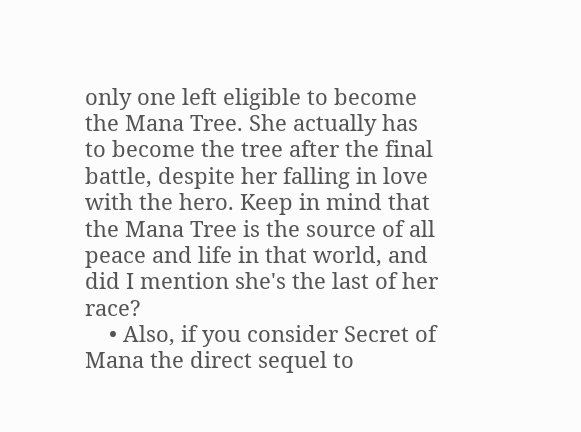only one left eligible to become the Mana Tree. She actually has to become the tree after the final battle, despite her falling in love with the hero. Keep in mind that the Mana Tree is the source of all peace and life in that world, and did I mention she's the last of her race?
    • Also, if you consider Secret of Mana the direct sequel to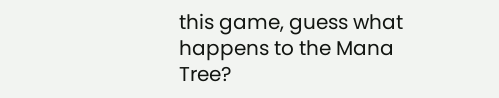this game, guess what happens to the Mana Tree?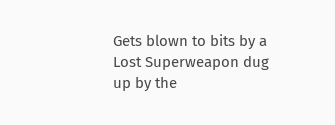Gets blown to bits by a Lost Superweapon dug up by the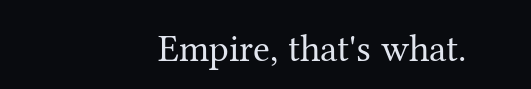Empire, that's what.